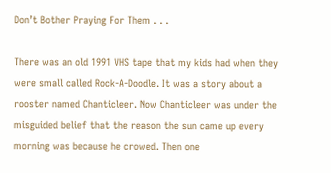Don’t Bother Praying For Them . . .

There was an old 1991 VHS tape that my kids had when they were small called Rock-A-Doodle. It was a story about a rooster named Chanticleer. Now Chanticleer was under the misguided belief that the reason the sun came up every morning was because he crowed. Then one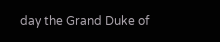day the Grand Duke of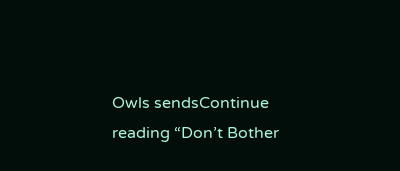Owls sendsContinue reading “Don’t Bother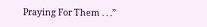Praying For Them . . .”